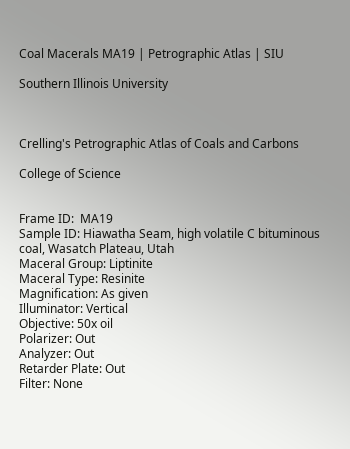Coal Macerals MA19 | Petrographic Atlas | SIU

Southern Illinois University



Crelling's Petrographic Atlas of Coals and Carbons

College of Science


Frame ID:  MA19
Sample ID: Hiawatha Seam, high volatile C bituminous coal, Wasatch Plateau, Utah
Maceral Group: Liptinite
Maceral Type: Resinite
Magnification: As given
Illuminator: Vertical
Objective: 50x oil
Polarizer: Out
Analyzer: Out
Retarder Plate: Out
Filter: None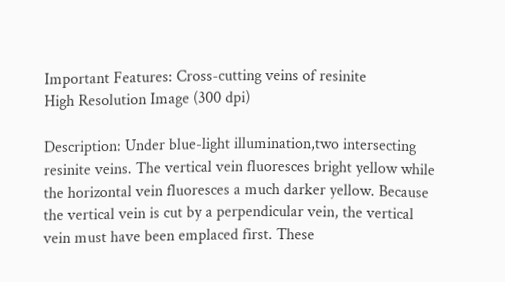Important Features: Cross-cutting veins of resinite
High Resolution Image (300 dpi)

Description: Under blue-light illumination,two intersecting resinite veins. The vertical vein fluoresces bright yellow while the horizontal vein fluoresces a much darker yellow. Because the vertical vein is cut by a perpendicular vein, the vertical vein must have been emplaced first. These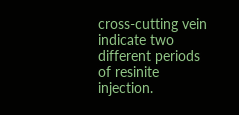cross-cutting vein indicate two different periods of resinite injection.